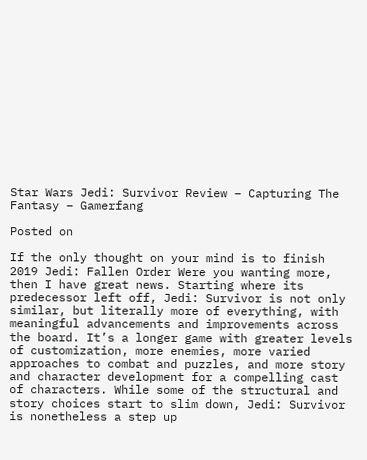Star Wars Jedi: Survivor Review – Capturing The Fantasy – Gamerfang

Posted on

If the only thought on your mind is to finish 2019 Jedi: Fallen Order Were you wanting more, then I have great news. Starting where its predecessor left off, Jedi: Survivor is not only similar, but literally more of everything, with meaningful advancements and improvements across the board. It’s a longer game with greater levels of customization, more enemies, more varied approaches to combat and puzzles, and more story and character development for a compelling cast of characters. While some of the structural and story choices start to slim down, Jedi: Survivor is nonetheless a step up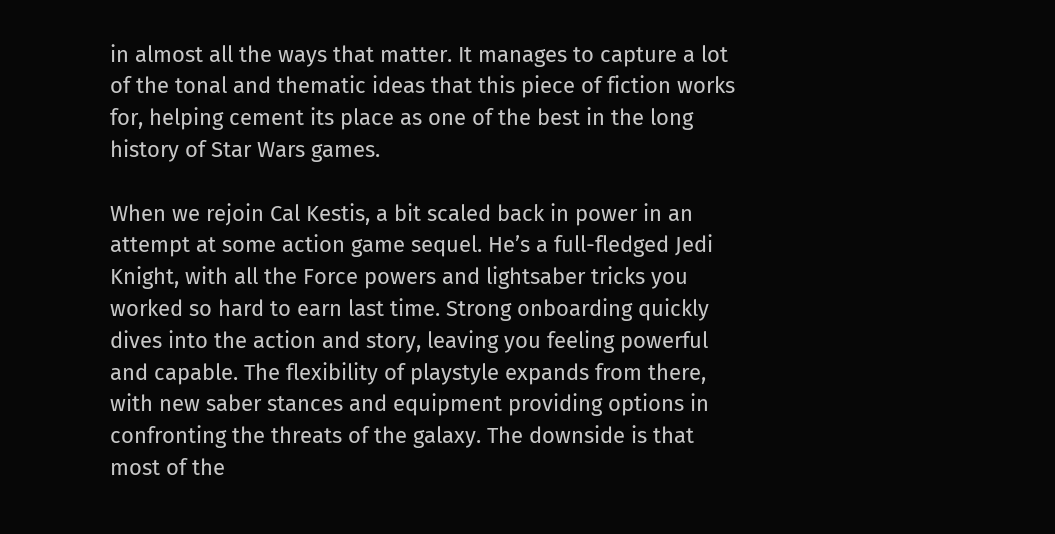in almost all the ways that matter. It manages to capture a lot of the tonal and thematic ideas that this piece of fiction works for, helping cement its place as one of the best in the long history of Star Wars games.

When we rejoin Cal Kestis, a bit scaled back in power in an attempt at some action game sequel. He’s a full-fledged Jedi Knight, with all the Force powers and lightsaber tricks you worked so hard to earn last time. Strong onboarding quickly dives into the action and story, leaving you feeling powerful and capable. The flexibility of playstyle expands from there, with new saber stances and equipment providing options in confronting the threats of the galaxy. The downside is that most of the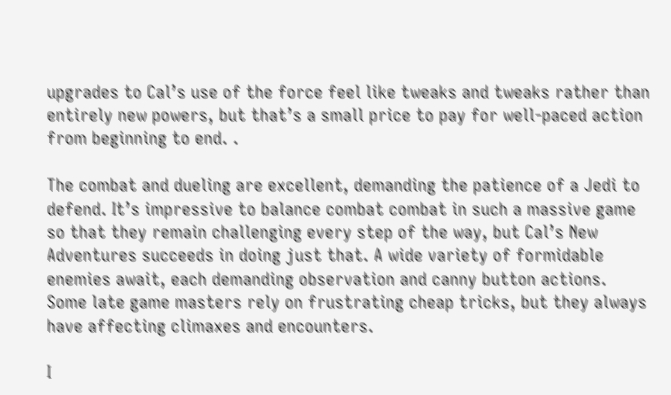upgrades to Cal’s use of the force feel like tweaks and tweaks rather than entirely new powers, but that’s a small price to pay for well-paced action from beginning to end. .

The combat and dueling are excellent, demanding the patience of a Jedi to defend. It’s impressive to balance combat combat in such a massive game so that they remain challenging every step of the way, but Cal’s New Adventures succeeds in doing just that. A wide variety of formidable enemies await, each demanding observation and canny button actions. Some late game masters rely on frustrating cheap tricks, but they always have affecting climaxes and encounters.

I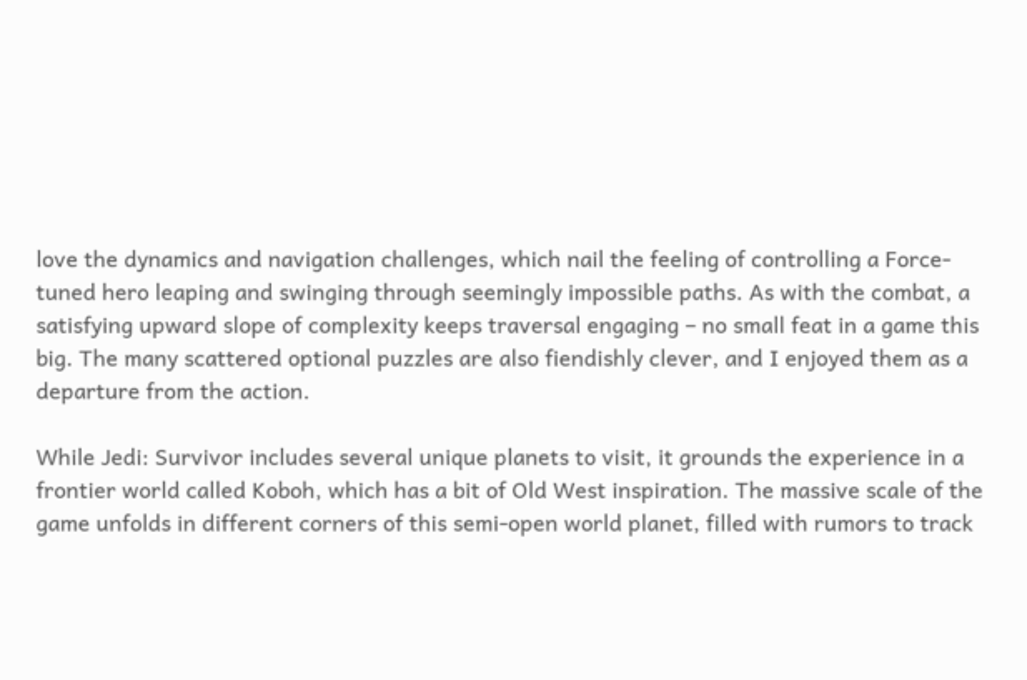love the dynamics and navigation challenges, which nail the feeling of controlling a Force-tuned hero leaping and swinging through seemingly impossible paths. As with the combat, a satisfying upward slope of complexity keeps traversal engaging – no small feat in a game this big. The many scattered optional puzzles are also fiendishly clever, and I enjoyed them as a departure from the action.

While Jedi: Survivor includes several unique planets to visit, it grounds the experience in a frontier world called Koboh, which has a bit of Old West inspiration. The massive scale of the game unfolds in different corners of this semi-open world planet, filled with rumors to track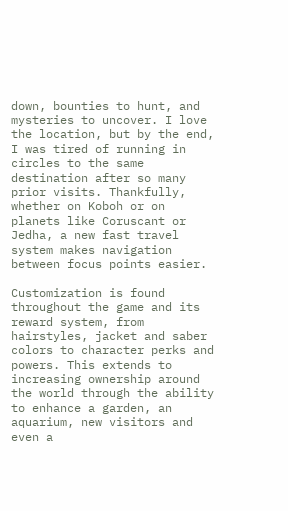down, bounties to hunt, and mysteries to uncover. I love the location, but by the end, I was tired of running in circles to the same destination after so many prior visits. Thankfully, whether on Koboh or on planets like Coruscant or Jedha, a new fast travel system makes navigation between focus points easier.

Customization is found throughout the game and its reward system, from hairstyles, jacket and saber colors to character perks and powers. This extends to increasing ownership around the world through the ability to enhance a garden, an aquarium, new visitors and even a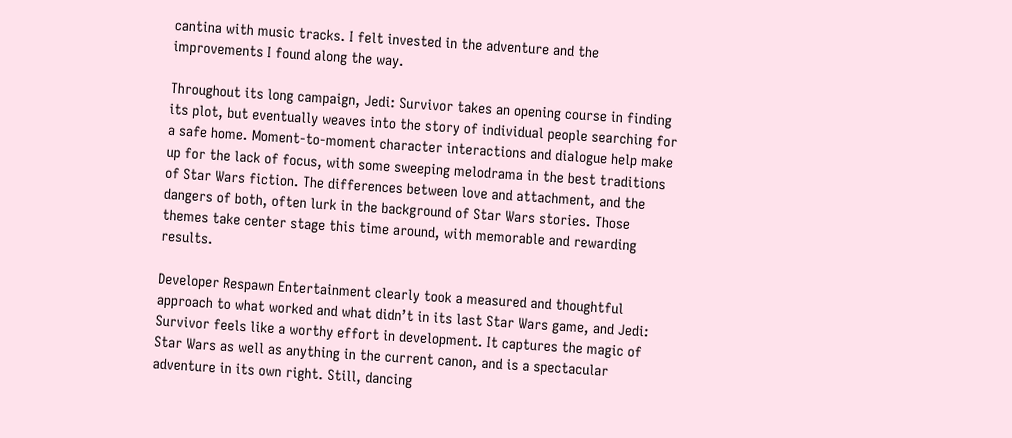cantina with music tracks. I felt invested in the adventure and the improvements I found along the way.

Throughout its long campaign, Jedi: Survivor takes an opening course in finding its plot, but eventually weaves into the story of individual people searching for a safe home. Moment-to-moment character interactions and dialogue help make up for the lack of focus, with some sweeping melodrama in the best traditions of Star Wars fiction. The differences between love and attachment, and the dangers of both, often lurk in the background of Star Wars stories. Those themes take center stage this time around, with memorable and rewarding results.

Developer Respawn Entertainment clearly took a measured and thoughtful approach to what worked and what didn’t in its last Star Wars game, and Jedi: Survivor feels like a worthy effort in development. It captures the magic of Star Wars as well as anything in the current canon, and is a spectacular adventure in its own right. Still, dancing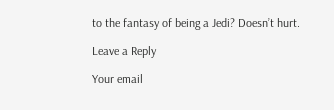to the fantasy of being a Jedi? Doesn’t hurt.

Leave a Reply

Your email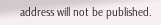address will not be published.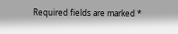Required fields are marked *